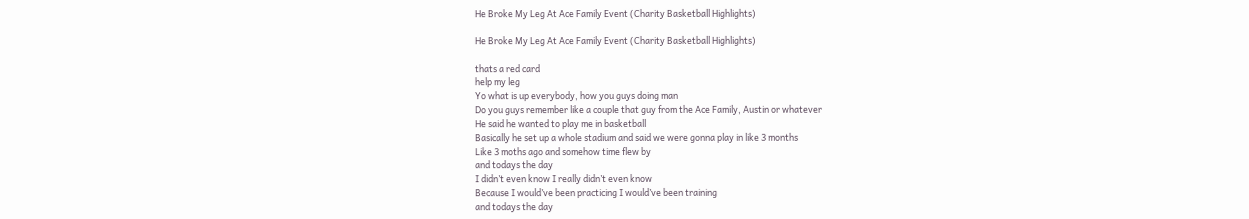He Broke My Leg At Ace Family Event (Charity Basketball Highlights)

He Broke My Leg At Ace Family Event (Charity Basketball Highlights)

thats a red card
help my leg
Yo what is up everybody, how you guys doing man
Do you guys remember like a couple that guy from the Ace Family, Austin or whatever
He said he wanted to play me in basketball
Basically he set up a whole stadium and said we were gonna play in like 3 months
Like 3 moths ago and somehow time flew by
and todays the day
I didn’t even know I really didn’t even know
Because I would’ve been practicing I would’ve been training
and todays the day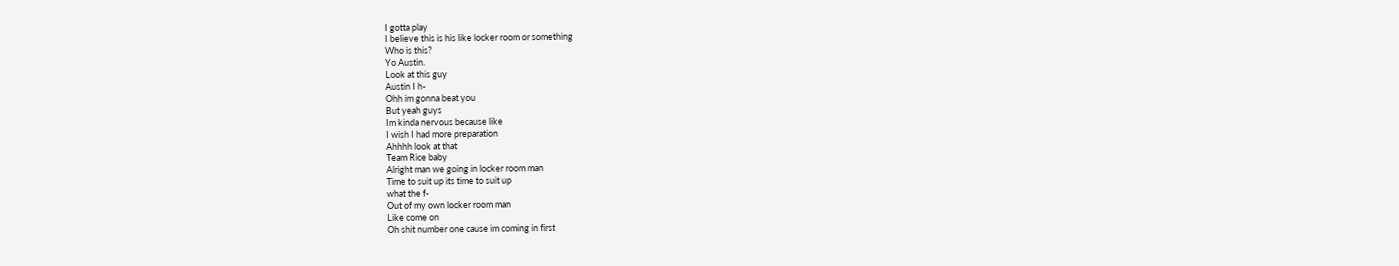I gotta play
I believe this is his like locker room or something
Who is this?
Yo Austin.
Look at this guy
Austin I h-
Ohh im gonna beat you
But yeah guys
Im kinda nervous because like
I wish I had more preparation
Ahhhh look at that
Team Rice baby
Alright man we going in locker room man
Time to suit up its time to suit up
what the f-
Out of my own locker room man
Like come on
Oh shit number one cause im coming in first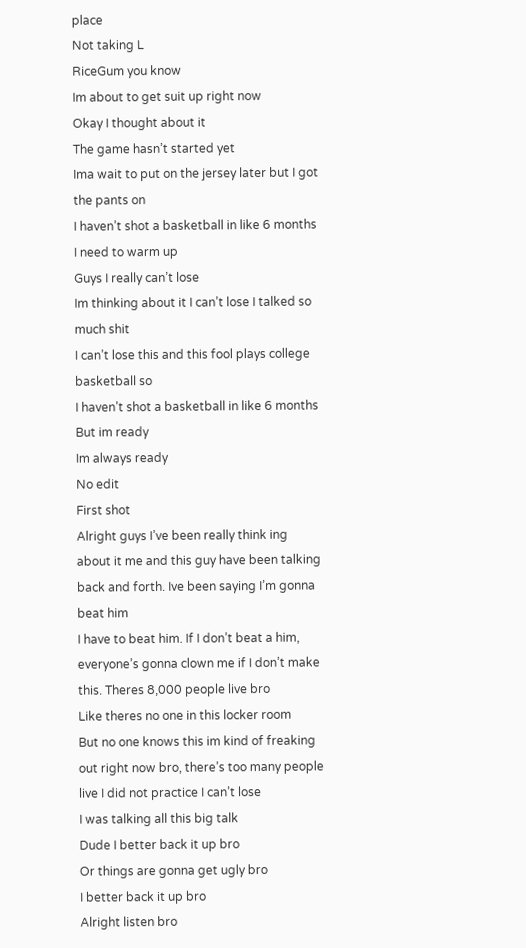place
Not taking L
RiceGum you know
Im about to get suit up right now
Okay I thought about it
The game hasn’t started yet
Ima wait to put on the jersey later but I got the pants on
I haven’t shot a basketball in like 6 months I need to warm up
Guys I really can’t lose
Im thinking about it I can’t lose I talked so much shit
I can’t lose this and this fool plays college basketball so
I haven’t shot a basketball in like 6 months
But im ready
Im always ready
No edit
First shot
Alright guys I’ve been really think ing about it me and this guy have been talking back and forth. Ive been saying I’m gonna beat him
I have to beat him. If I don’t beat a him, everyone’s gonna clown me if I don’t make this. Theres 8,000 people live bro
Like theres no one in this locker room
But no one knows this im kind of freaking out right now bro, there’s too many people live I did not practice I can’t lose
I was talking all this big talk
Dude I better back it up bro
Or things are gonna get ugly bro
I better back it up bro
Alright listen bro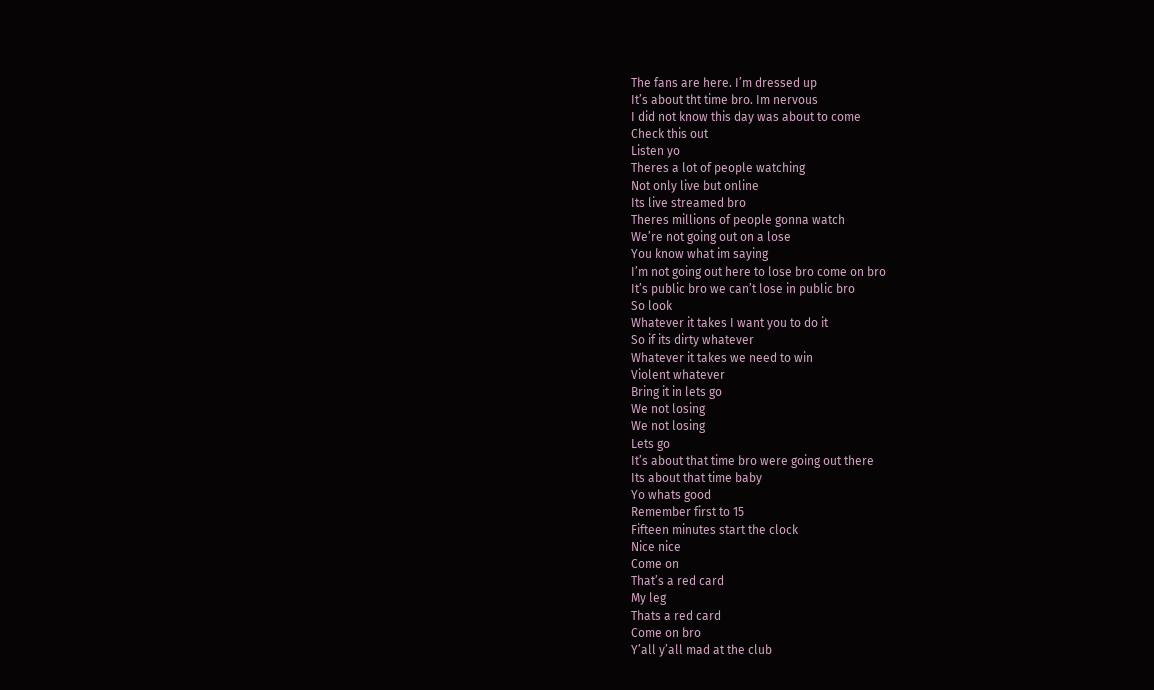The fans are here. I’m dressed up
It’s about tht time bro. Im nervous
I did not know this day was about to come
Check this out
Listen yo
Theres a lot of people watching
Not only live but online
Its live streamed bro
Theres millions of people gonna watch
We’re not going out on a lose
You know what im saying
I’m not going out here to lose bro come on bro
It’s public bro we can’t lose in public bro
So look
Whatever it takes I want you to do it
So if its dirty whatever
Whatever it takes we need to win
Violent whatever
Bring it in lets go
We not losing
We not losing
Lets go
It’s about that time bro were going out there
Its about that time baby
Yo whats good
Remember first to 15
Fifteen minutes start the clock
Nice nice
Come on
That’s a red card
My leg
Thats a red card
Come on bro
Y’all y’all mad at the club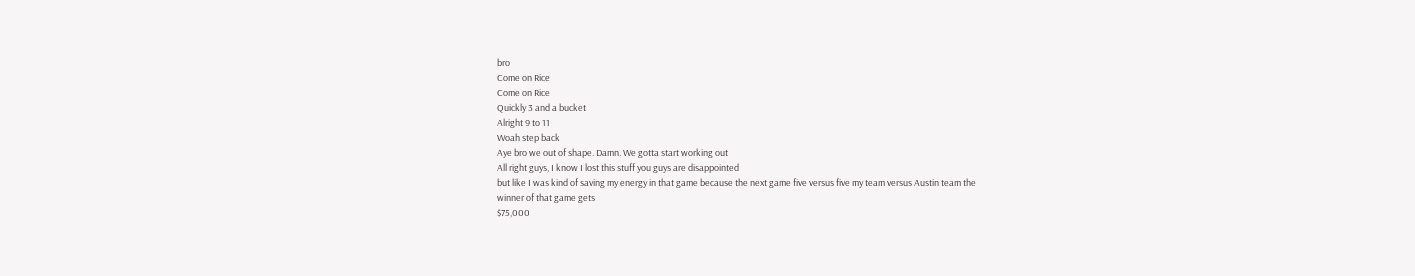bro
Come on Rice
Come on Rice
Quickly 3 and a bucket
Alright 9 to 11
Woah step back
Aye bro we out of shape. Damn. We gotta start working out
All right guys, I know I lost this stuff you guys are disappointed
but like I was kind of saving my energy in that game because the next game five versus five my team versus Austin team the
winner of that game gets
$75,000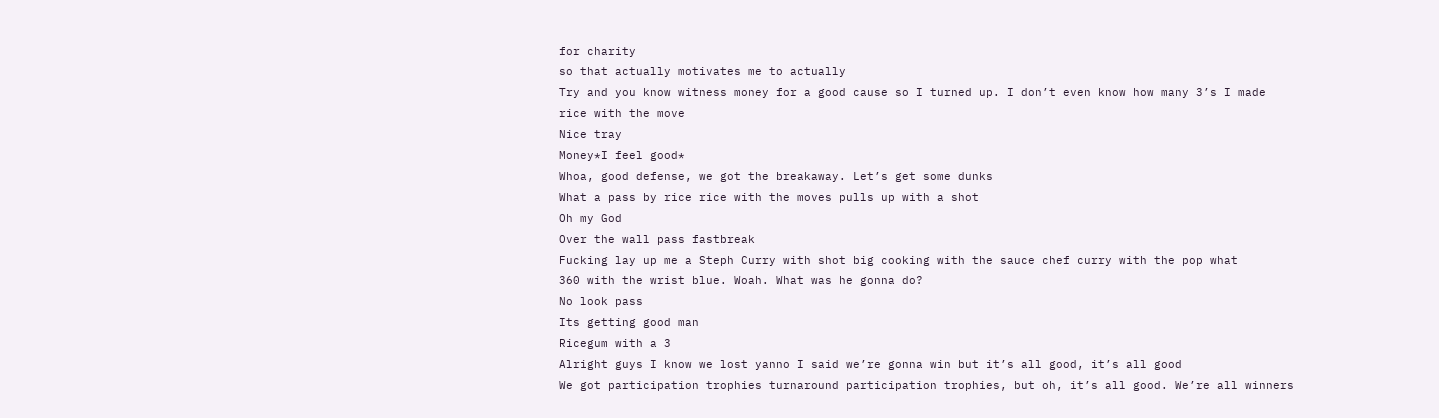for charity
so that actually motivates me to actually
Try and you know witness money for a good cause so I turned up. I don’t even know how many 3’s I made
rice with the move
Nice tray
Money*I feel good*
Whoa, good defense, we got the breakaway. Let’s get some dunks
What a pass by rice rice with the moves pulls up with a shot
Oh my God
Over the wall pass fastbreak
Fucking lay up me a Steph Curry with shot big cooking with the sauce chef curry with the pop what
360 with the wrist blue. Woah. What was he gonna do?
No look pass
Its getting good man
Ricegum with a 3
Alright guys I know we lost yanno I said we’re gonna win but it’s all good, it’s all good
We got participation trophies turnaround participation trophies, but oh, it’s all good. We’re all winners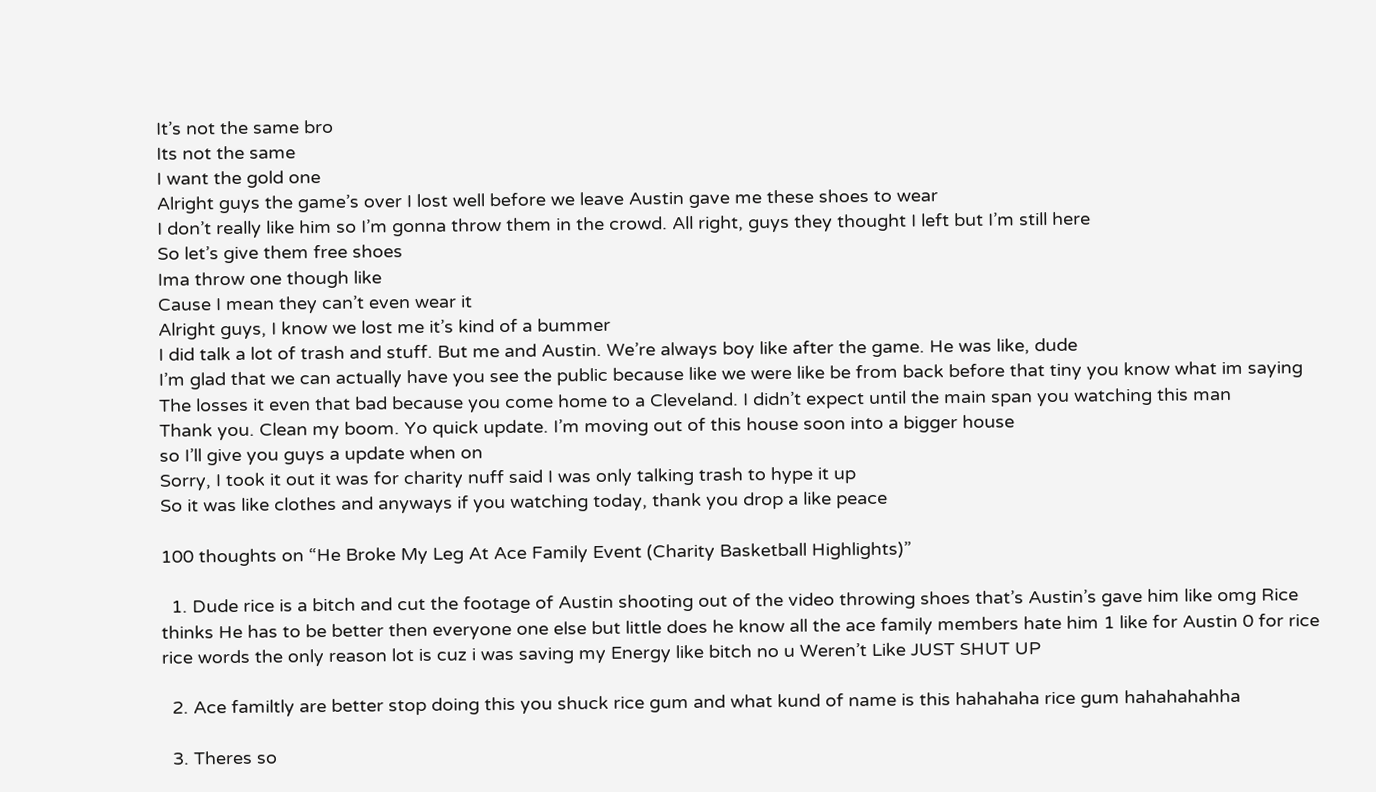It’s not the same bro
Its not the same
I want the gold one
Alright guys the game’s over I lost well before we leave Austin gave me these shoes to wear
I don’t really like him so I’m gonna throw them in the crowd. All right, guys they thought I left but I’m still here
So let’s give them free shoes
Ima throw one though like
Cause I mean they can’t even wear it
Alright guys, I know we lost me it’s kind of a bummer
I did talk a lot of trash and stuff. But me and Austin. We’re always boy like after the game. He was like, dude
I’m glad that we can actually have you see the public because like we were like be from back before that tiny you know what im saying
The losses it even that bad because you come home to a Cleveland. I didn’t expect until the main span you watching this man
Thank you. Clean my boom. Yo quick update. I’m moving out of this house soon into a bigger house
so I’ll give you guys a update when on
Sorry, I took it out it was for charity nuff said I was only talking trash to hype it up
So it was like clothes and anyways if you watching today, thank you drop a like peace

100 thoughts on “He Broke My Leg At Ace Family Event (Charity Basketball Highlights)”

  1. Dude rice is a bitch and cut the footage of Austin shooting out of the video throwing shoes that’s Austin’s gave him like omg Rice thinks He has to be better then everyone one else but little does he know all the ace family members hate him 1 like for Austin 0 for rice rice words the only reason lot is cuz i was saving my Energy like bitch no u Weren’t Like JUST SHUT UP

  2. Ace familtly are better stop doing this you shuck rice gum and what kund of name is this hahahaha rice gum hahahahahha

  3. Theres so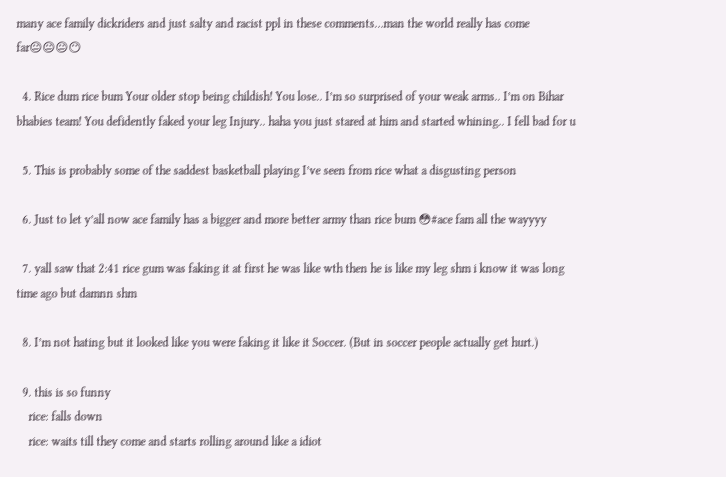many ace family dickriders and just salty and racist ppl in these comments…man the world really has come far😐😐😐😶

  4. Rice dum rice bum Your older stop being childish! You lose.. I’m so surprised of your weak arms.. I’m on Bihar bhabies team! You defidently faked your leg Injury.. haha you just stared at him and started whining.. I fell bad for u

  5. This is probably some of the saddest basketball playing I’ve seen from rice what a disgusting person

  6. Just to let y’all now ace family has a bigger and more better army than rice bum 😳#ace fam all the wayyyy

  7. yall saw that 2:41 rice gum was faking it at first he was like wth then he is like my leg shm i know it was long time ago but damnn shm

  8. I’m not hating but it looked like you were faking it like it Soccer. (But in soccer people actually get hurt.)

  9. this is so funny
    rice: falls down
    rice: waits till they come and starts rolling around like a idiot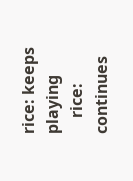rice: keeps playing
    rice: continues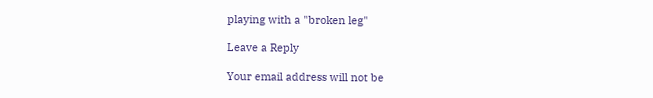playing with a "broken leg"

Leave a Reply

Your email address will not be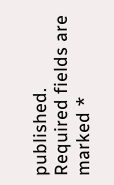published. Required fields are marked *